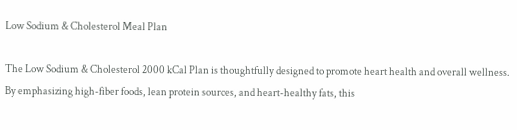Low Sodium & Cholesterol Meal Plan

The Low Sodium & Cholesterol 2000 kCal Plan is thoughtfully designed to promote heart health and overall wellness. By emphasizing high-fiber foods, lean protein sources, and heart-healthy fats, this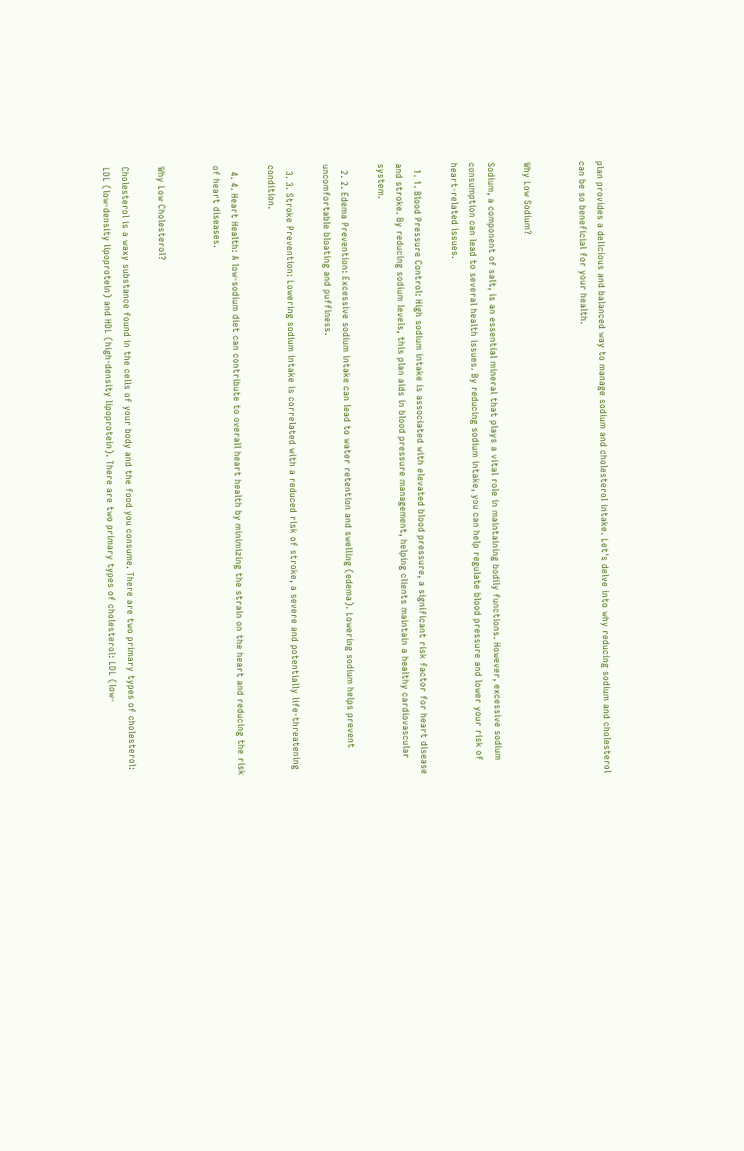plan provides a delicious and balanced way to manage sodium and cholesterol intake. Let's delve into why reducing sodium and cholesterol can be so beneficial for your health.


Why Low Sodium?

Sodium, a component of salt, is an essential mineral that plays a vital role in maintaining bodily functions. However, excessive sodium consumption can lead to several health issues. By reducing sodium intake, you can help regulate blood pressure and lower your risk of heart-related issues.

  1. 1. Blood Pressure Control: High sodium intake is associated with elevated blood pressure, a significant risk factor for heart disease and stroke. By reducing sodium levels, this plan aids in blood pressure management, helping clients maintain a healthy cardiovascular system.

  2. 2. Edema Prevention: Excessive sodium intake can lead to water retention and swelling (edema). Lowering sodium helps prevent uncomfortable bloating and puffiness.

  3. 3. Stroke Prevention: Lowering sodium intake is correlated with a reduced risk of stroke, a severe and potentially life-threatening condition.

  4. 4. Heart Health: A low-sodium diet can contribute to overall heart health by minimizing the strain on the heart and reducing the risk of heart diseases.


Why Low Cholesterol?

Cholesterol is a waxy substance found in the cells of your body and the food you consume. There are two primary types of cholesterol: LDL (low-density lipoprotein) and HDL (high-density lipoprotein). There are two primary types of cholesterol: LDL (low-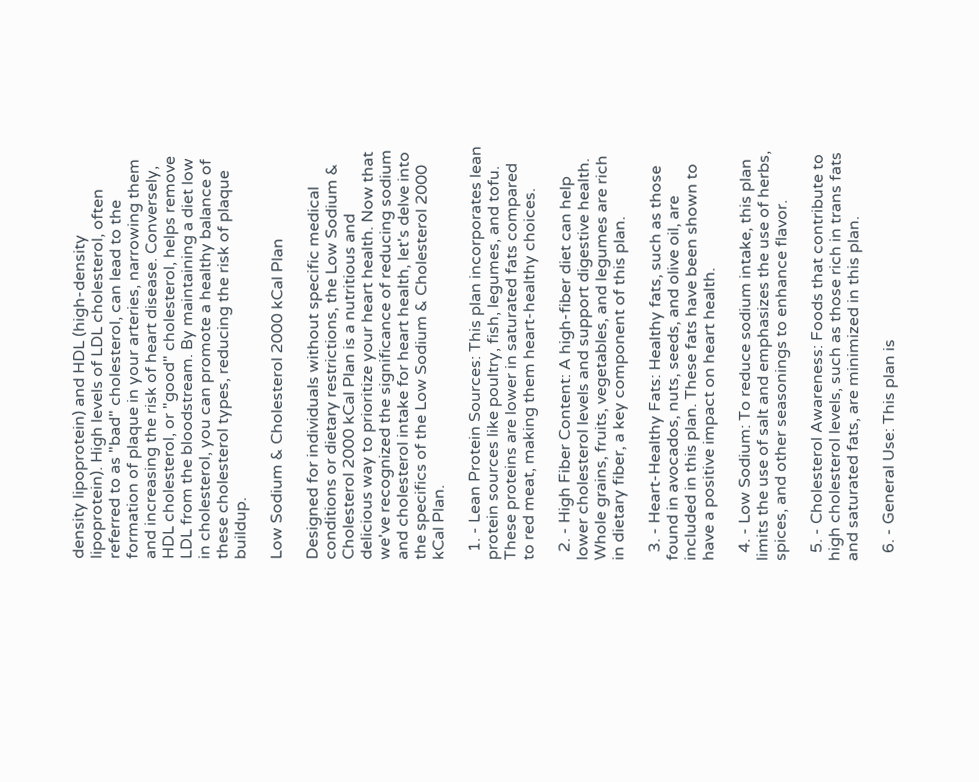density lipoprotein) and HDL (high-density lipoprotein). High levels of LDL cholesterol, often referred to as "bad" cholesterol, can lead to the formation of plaque in your arteries, narrowing them and increasing the risk of heart disease. Conversely, HDL cholesterol, or "good" cholesterol, helps remove LDL from the bloodstream. By maintaining a diet low in cholesterol, you can promote a healthy balance of these cholesterol types, reducing the risk of plaque buildup.

Low Sodium & Cholesterol 2000 kCal Plan

Designed for individuals without specific medical conditions or dietary restrictions, the Low Sodium & Cholesterol 2000 kCal Plan is a nutritious and delicious way to prioritize your heart health. Now that we've recognized the significance of reducing sodium and cholesterol intake for heart health, let's delve into the specifics of the Low Sodium & Cholesterol 2000 kCal Plan.

  1. - Lean Protein Sources: This plan incorporates lean protein sources like poultry, fish, legumes, and tofu. These proteins are lower in saturated fats compared to red meat, making them heart-healthy choices.

  2. - High Fiber Content: A high-fiber diet can help lower cholesterol levels and support digestive health. Whole grains, fruits, vegetables, and legumes are rich in dietary fiber, a key component of this plan.

  3. - Heart-Healthy Fats: Healthy fats, such as those found in avocados, nuts, seeds, and olive oil, are included in this plan. These fats have been shown to have a positive impact on heart health.

  4. - Low Sodium: To reduce sodium intake, this plan limits the use of salt and emphasizes the use of herbs, spices, and other seasonings to enhance flavor.

  5. - Cholesterol Awareness: Foods that contribute to high cholesterol levels, such as those rich in trans fats and saturated fats, are minimized in this plan.

  6. - General Use: This plan is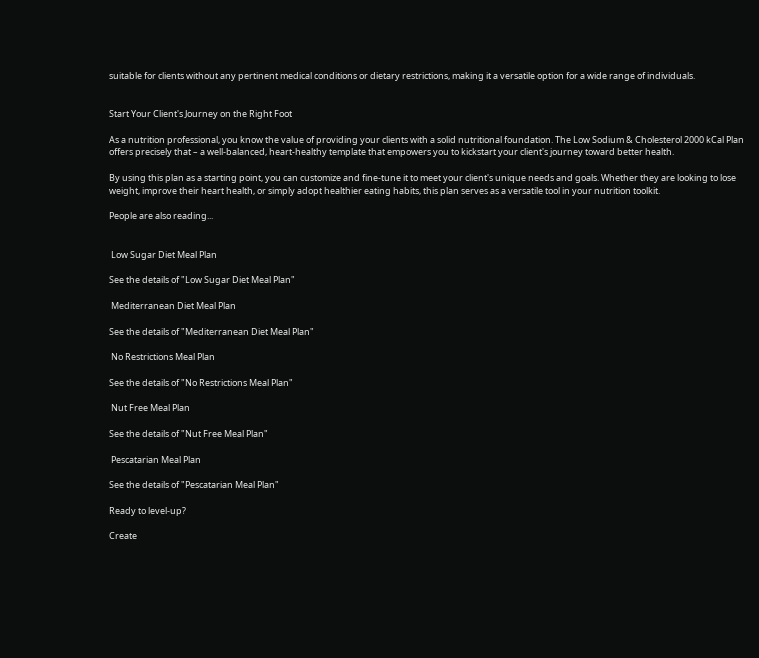suitable for clients without any pertinent medical conditions or dietary restrictions, making it a versatile option for a wide range of individuals.


Start Your Client's Journey on the Right Foot

As a nutrition professional, you know the value of providing your clients with a solid nutritional foundation. The Low Sodium & Cholesterol 2000 kCal Plan offers precisely that – a well-balanced, heart-healthy template that empowers you to kickstart your client's journey toward better health.

By using this plan as a starting point, you can customize and fine-tune it to meet your client's unique needs and goals. Whether they are looking to lose weight, improve their heart health, or simply adopt healthier eating habits, this plan serves as a versatile tool in your nutrition toolkit.

People are also reading...


 Low Sugar Diet Meal Plan

See the details of "Low Sugar Diet Meal Plan"

 Mediterranean Diet Meal Plan

See the details of "Mediterranean Diet Meal Plan"

 No Restrictions Meal Plan

See the details of "No Restrictions Meal Plan"

 Nut Free Meal Plan

See the details of "Nut Free Meal Plan"

 Pescatarian Meal Plan

See the details of "Pescatarian Meal Plan"

Ready to level-up?

Create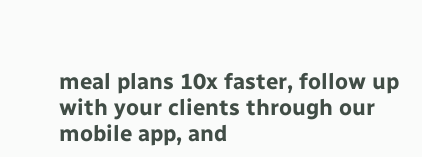meal plans 10x faster, follow up with your clients through our mobile app, and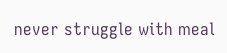never struggle with meal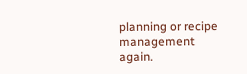planning or recipe management again.